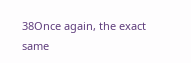38Once again, the exact same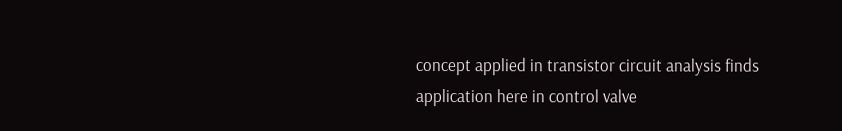concept applied in transistor circuit analysis finds application here in control valve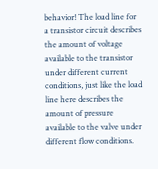behavior! The load line for a transistor circuit describes the amount of voltage available to the transistor under different current conditions, just like the load line here describes the amount of pressure available to the valve under different flow conditions.